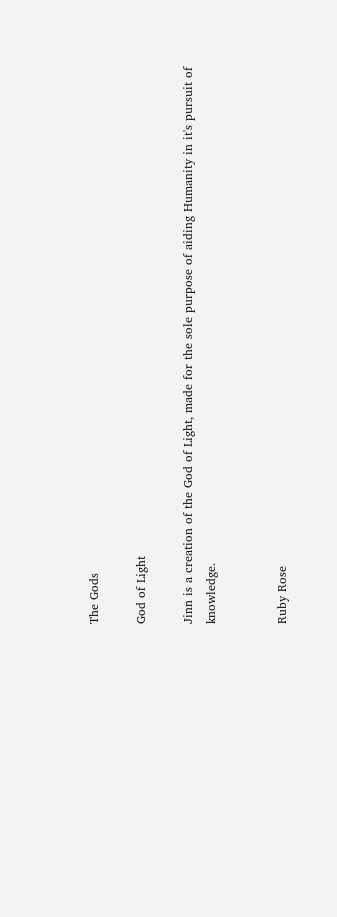The Gods

God of Light

Jinn is a creation of the God of Light, made for the sole purpose of aiding Humanity in it's pursuit of knowledge.


Ruby Rose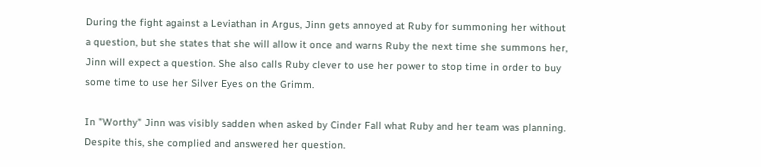During the fight against a Leviathan in Argus, Jinn gets annoyed at Ruby for summoning her without a question, but she states that she will allow it once and warns Ruby the next time she summons her, Jinn will expect a question. She also calls Ruby clever to use her power to stop time in order to buy some time to use her Silver Eyes on the Grimm.

In "Worthy" Jinn was visibly sadden when asked by Cinder Fall what Ruby and her team was planning. Despite this, she complied and answered her question.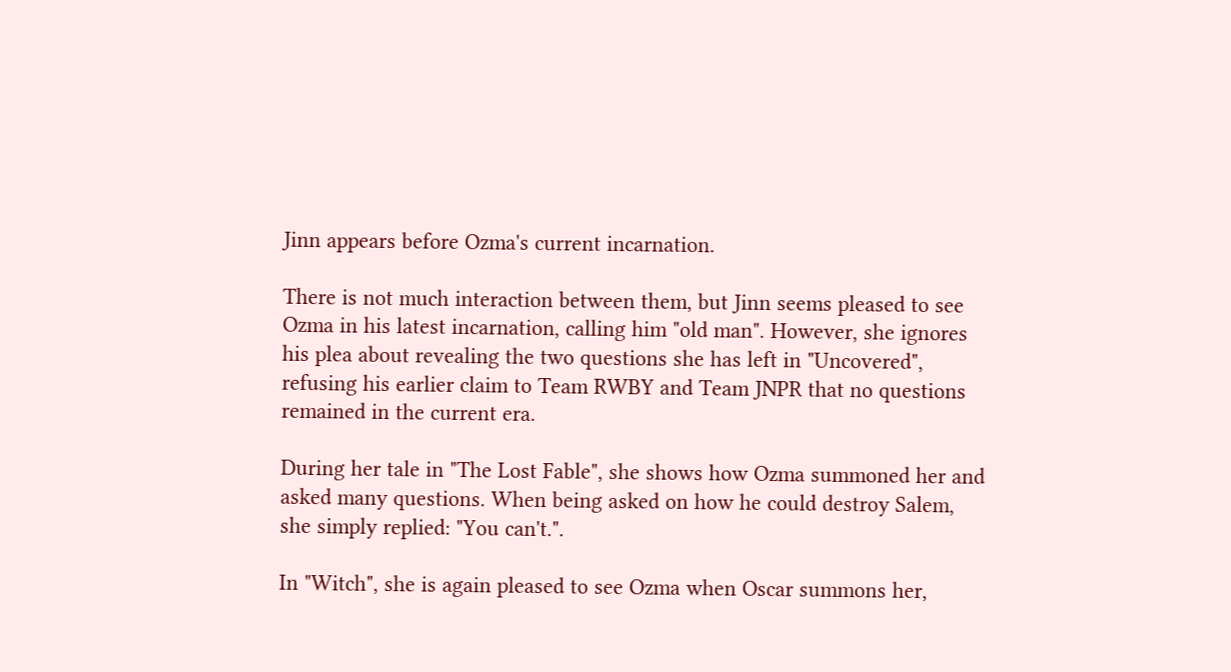Jinn appears before Ozma's current incarnation.

There is not much interaction between them, but Jinn seems pleased to see Ozma in his latest incarnation, calling him "old man". However, she ignores his plea about revealing the two questions she has left in "Uncovered", refusing his earlier claim to Team RWBY and Team JNPR that no questions remained in the current era.

During her tale in "The Lost Fable", she shows how Ozma summoned her and asked many questions. When being asked on how he could destroy Salem, she simply replied: "You can't.".

In "Witch", she is again pleased to see Ozma when Oscar summons her,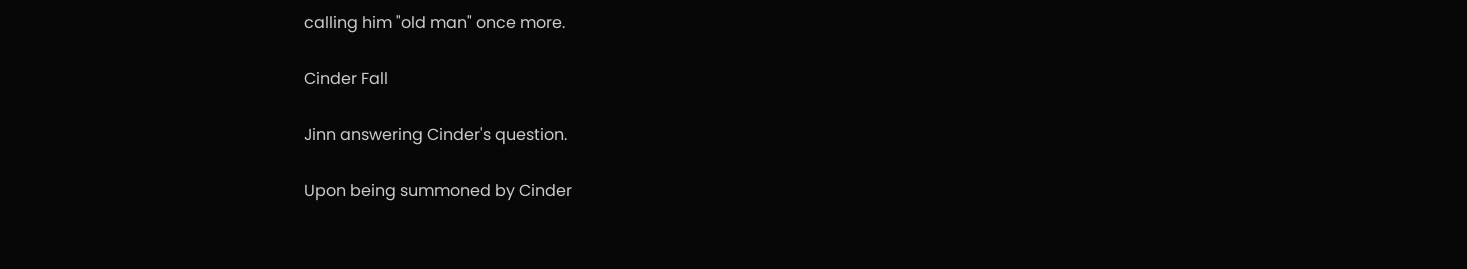calling him "old man" once more.

Cinder Fall

Jinn answering Cinder's question.

Upon being summoned by Cinder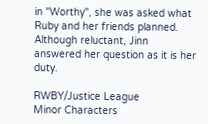in "Worthy", she was asked what Ruby and her friends planned. Although reluctant, Jinn answered her question as it is her duty.

RWBY/Justice League
Minor Characters